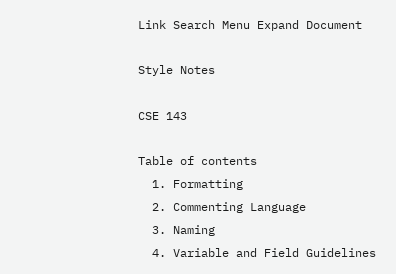Link Search Menu Expand Document

Style Notes

CSE 143

Table of contents
  1. Formatting
  2. Commenting Language
  3. Naming
  4. Variable and Field Guidelines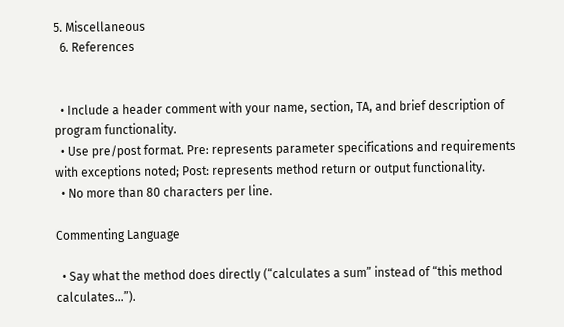5. Miscellaneous
  6. References


  • Include a header comment with your name, section, TA, and brief description of program functionality.
  • Use pre/post format. Pre: represents parameter specifications and requirements with exceptions noted; Post: represents method return or output functionality.
  • No more than 80 characters per line.

Commenting Language

  • Say what the method does directly (“calculates a sum” instead of “this method calculates…”).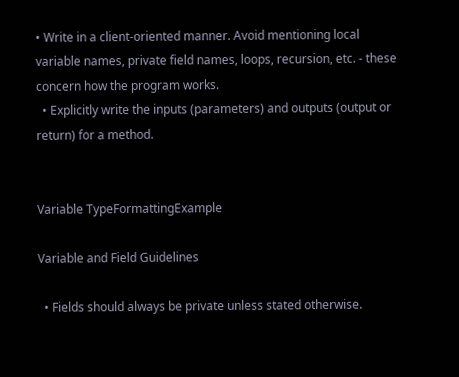• Write in a client-oriented manner. Avoid mentioning local variable names, private field names, loops, recursion, etc. - these concern how the program works.
  • Explicitly write the inputs (parameters) and outputs (output or return) for a method.


Variable TypeFormattingExample

Variable and Field Guidelines

  • Fields should always be private unless stated otherwise.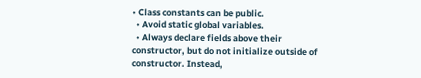• Class constants can be public.
  • Avoid static global variables.
  • Always declare fields above their constructor, but do not initialize outside of constructor. Instead,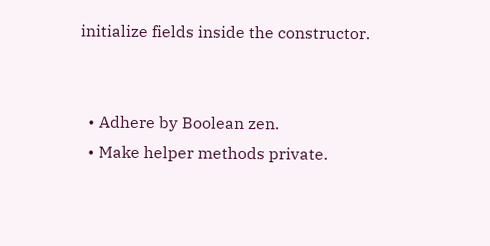initialize fields inside the constructor.


  • Adhere by Boolean zen.
  • Make helper methods private.